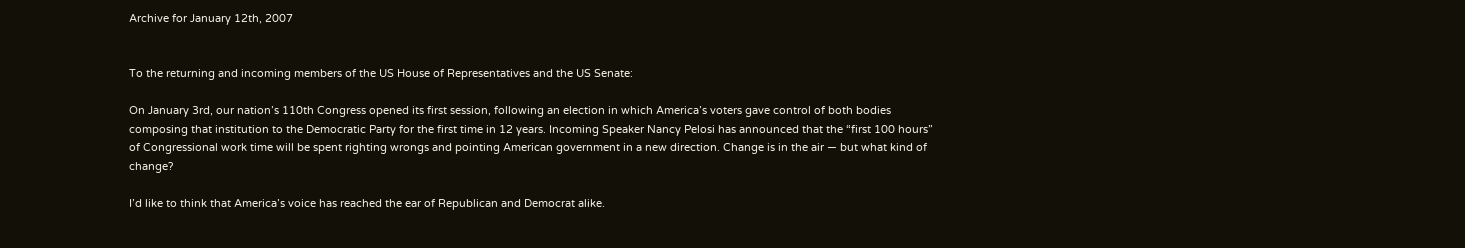Archive for January 12th, 2007


To the returning and incoming members of the US House of Representatives and the US Senate:

On January 3rd, our nation’s 110th Congress opened its first session, following an election in which America’s voters gave control of both bodies composing that institution to the Democratic Party for the first time in 12 years. Incoming Speaker Nancy Pelosi has announced that the “first 100 hours” of Congressional work time will be spent righting wrongs and pointing American government in a new direction. Change is in the air — but what kind of change?

I’d like to think that America’s voice has reached the ear of Republican and Democrat alike.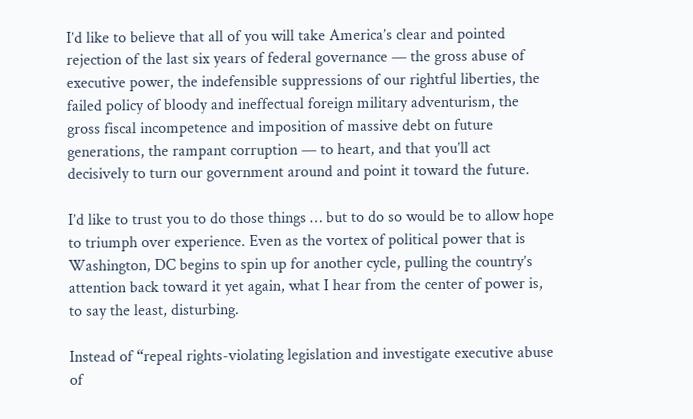I’d like to believe that all of you will take America’s clear and pointed rejection of the last six years of federal governance — the gross abuse of executive power, the indefensible suppressions of our rightful liberties, the failed policy of bloody and ineffectual foreign military adventurism, the gross fiscal incompetence and imposition of massive debt on future generations, the rampant corruption — to heart, and that you’ll act decisively to turn our government around and point it toward the future.

I’d like to trust you to do those things … but to do so would be to allow hope to triumph over experience. Even as the vortex of political power that is Washington, DC begins to spin up for another cycle, pulling the country’s attention back toward it yet again, what I hear from the center of power is, to say the least, disturbing.

Instead of “repeal rights-violating legislation and investigate executive abuse of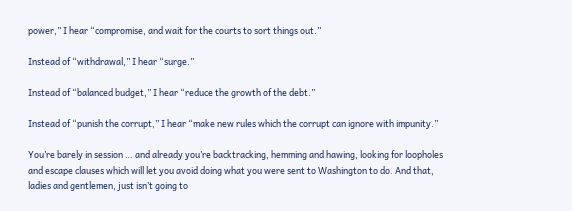power,” I hear “compromise, and wait for the courts to sort things out.”

Instead of “withdrawal,” I hear “surge.”

Instead of “balanced budget,” I hear “reduce the growth of the debt.”

Instead of “punish the corrupt,” I hear “make new rules which the corrupt can ignore with impunity.”

You’re barely in session … and already you’re backtracking, hemming and hawing, looking for loopholes and escape clauses which will let you avoid doing what you were sent to Washington to do. And that, ladies and gentlemen, just isn’t going to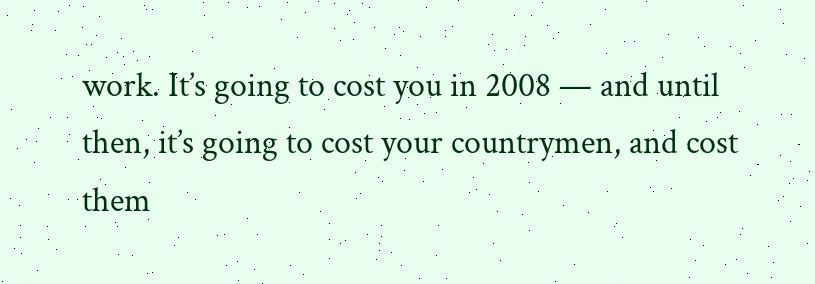work. It’s going to cost you in 2008 — and until then, it’s going to cost your countrymen, and cost them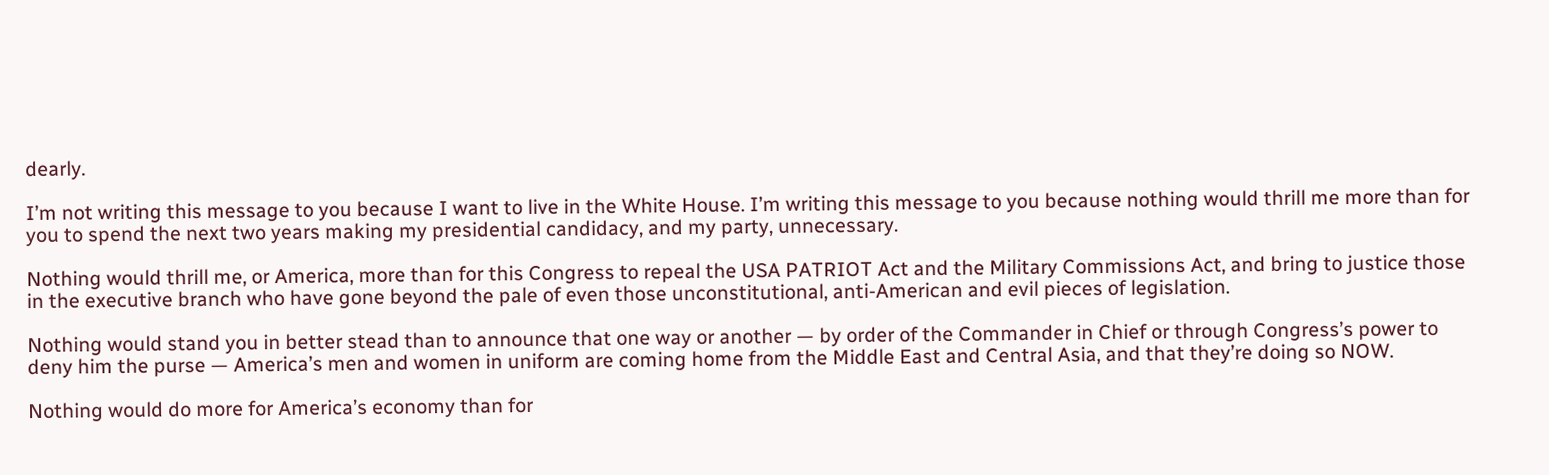dearly.

I’m not writing this message to you because I want to live in the White House. I’m writing this message to you because nothing would thrill me more than for you to spend the next two years making my presidential candidacy, and my party, unnecessary.

Nothing would thrill me, or America, more than for this Congress to repeal the USA PATRIOT Act and the Military Commissions Act, and bring to justice those in the executive branch who have gone beyond the pale of even those unconstitutional, anti-American and evil pieces of legislation.

Nothing would stand you in better stead than to announce that one way or another — by order of the Commander in Chief or through Congress’s power to deny him the purse — America’s men and women in uniform are coming home from the Middle East and Central Asia, and that they’re doing so NOW.

Nothing would do more for America’s economy than for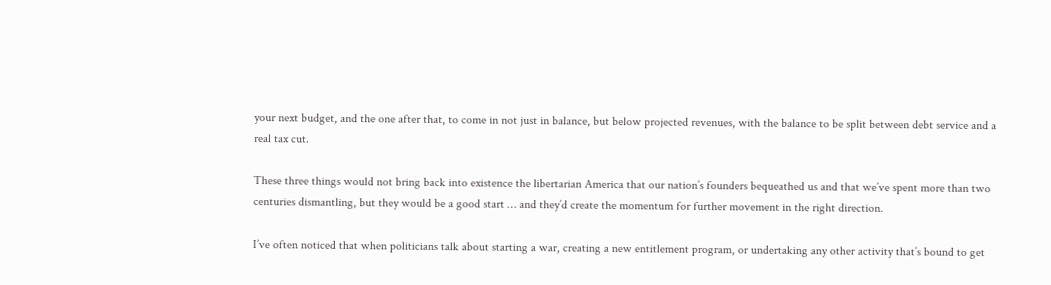your next budget, and the one after that, to come in not just in balance, but below projected revenues, with the balance to be split between debt service and a real tax cut.

These three things would not bring back into existence the libertarian America that our nation’s founders bequeathed us and that we’ve spent more than two centuries dismantling, but they would be a good start … and they’d create the momentum for further movement in the right direction.

I’ve often noticed that when politicians talk about starting a war, creating a new entitlement program, or undertaking any other activity that’s bound to get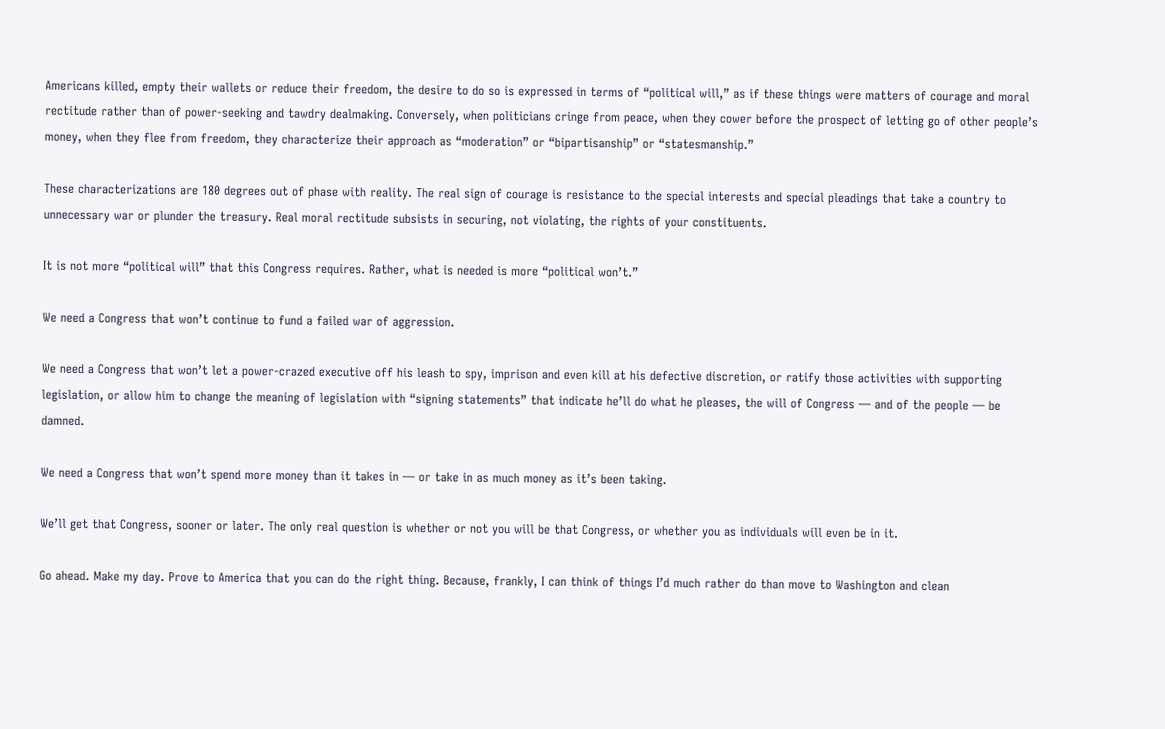Americans killed, empty their wallets or reduce their freedom, the desire to do so is expressed in terms of “political will,” as if these things were matters of courage and moral rectitude rather than of power-seeking and tawdry dealmaking. Conversely, when politicians cringe from peace, when they cower before the prospect of letting go of other people’s money, when they flee from freedom, they characterize their approach as “moderation” or “bipartisanship” or “statesmanship.”

These characterizations are 180 degrees out of phase with reality. The real sign of courage is resistance to the special interests and special pleadings that take a country to unnecessary war or plunder the treasury. Real moral rectitude subsists in securing, not violating, the rights of your constituents.

It is not more “political will” that this Congress requires. Rather, what is needed is more “political won’t.”

We need a Congress that won’t continue to fund a failed war of aggression.

We need a Congress that won’t let a power-crazed executive off his leash to spy, imprison and even kill at his defective discretion, or ratify those activities with supporting legislation, or allow him to change the meaning of legislation with “signing statements” that indicate he’ll do what he pleases, the will of Congress — and of the people — be damned.

We need a Congress that won’t spend more money than it takes in — or take in as much money as it’s been taking.

We’ll get that Congress, sooner or later. The only real question is whether or not you will be that Congress, or whether you as individuals will even be in it.

Go ahead. Make my day. Prove to America that you can do the right thing. Because, frankly, I can think of things I’d much rather do than move to Washington and clean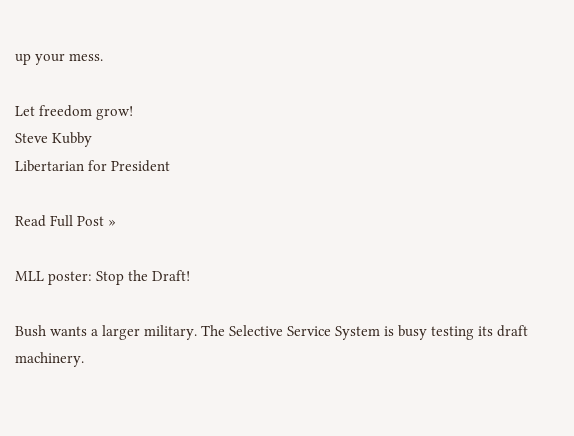up your mess.

Let freedom grow!
Steve Kubby
Libertarian for President

Read Full Post »

MLL poster: Stop the Draft!

Bush wants a larger military. The Selective Service System is busy testing its draft machinery.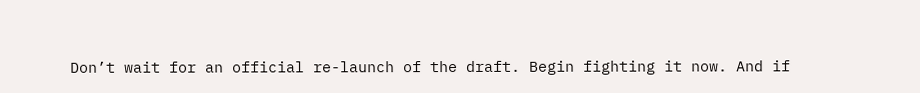Don’t wait for an official re-launch of the draft. Begin fighting it now. And if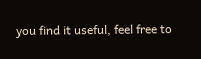you find it useful, feel free to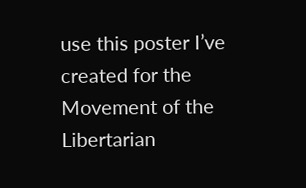use this poster I’ve created for the Movement of the Libertarian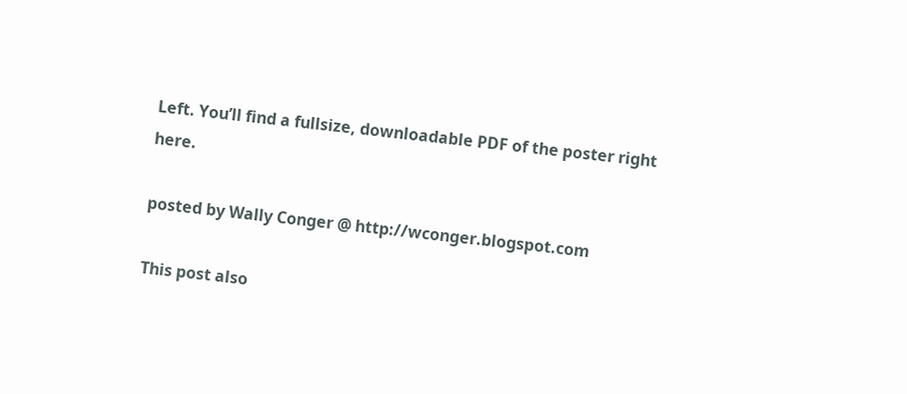Left. You’ll find a fullsize, downloadable PDF of the poster right here.

posted by Wally Conger @ http://wconger.blogspot.com

This post also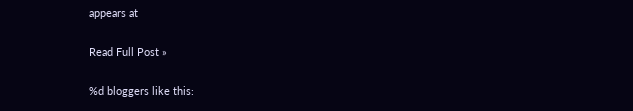appears at

Read Full Post »

%d bloggers like this: